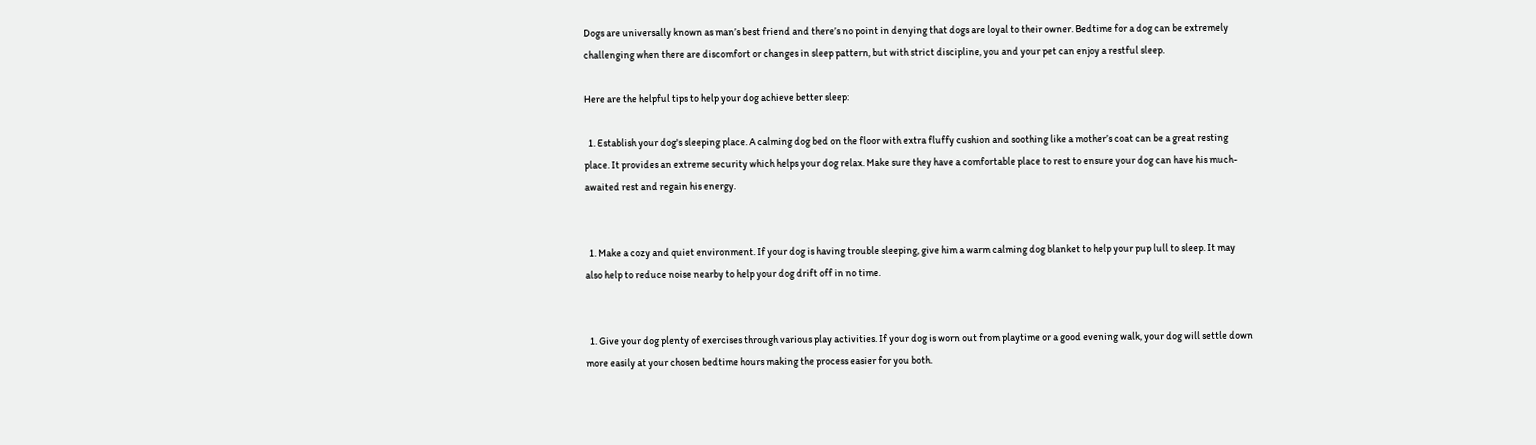Dogs are universally known as man’s best friend and there’s no point in denying that dogs are loyal to their owner. Bedtime for a dog can be extremely challenging when there are discomfort or changes in sleep pattern, but with strict discipline, you and your pet can enjoy a restful sleep.

Here are the helpful tips to help your dog achieve better sleep:

  1. Establish your dog's sleeping place. A calming dog bed on the floor with extra fluffy cushion and soothing like a mother’s coat can be a great resting place. It provides an extreme security which helps your dog relax. Make sure they have a comfortable place to rest to ensure your dog can have his much-awaited rest and regain his energy.


  1. Make a cozy and quiet environment. If your dog is having trouble sleeping, give him a warm calming dog blanket to help your pup lull to sleep. It may also help to reduce noise nearby to help your dog drift off in no time.


  1. Give your dog plenty of exercises through various play activities. If your dog is worn out from playtime or a good evening walk, your dog will settle down more easily at your chosen bedtime hours making the process easier for you both.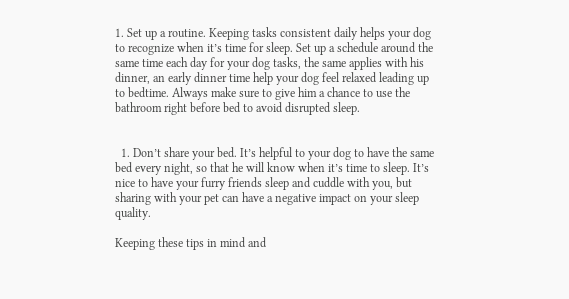1. Set up a routine. Keeping tasks consistent daily helps your dog to recognize when it’s time for sleep. Set up a schedule around the same time each day for your dog tasks, the same applies with his dinner, an early dinner time help your dog feel relaxed leading up to bedtime. Always make sure to give him a chance to use the bathroom right before bed to avoid disrupted sleep.


  1. Don’t share your bed. It’s helpful to your dog to have the same bed every night, so that he will know when it’s time to sleep. It’s nice to have your furry friends sleep and cuddle with you, but sharing with your pet can have a negative impact on your sleep quality.

Keeping these tips in mind and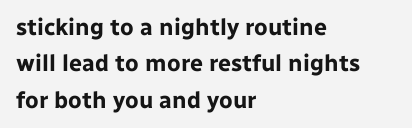sticking to a nightly routine will lead to more restful nights for both you and your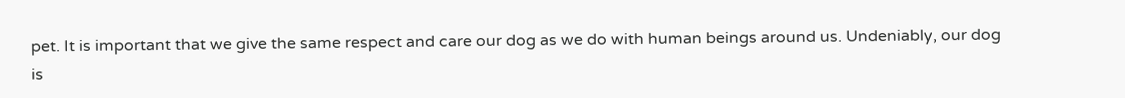pet. It is important that we give the same respect and care our dog as we do with human beings around us. Undeniably, our dog is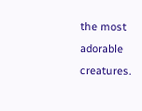the most adorable creatures.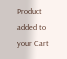Product added to your Cart